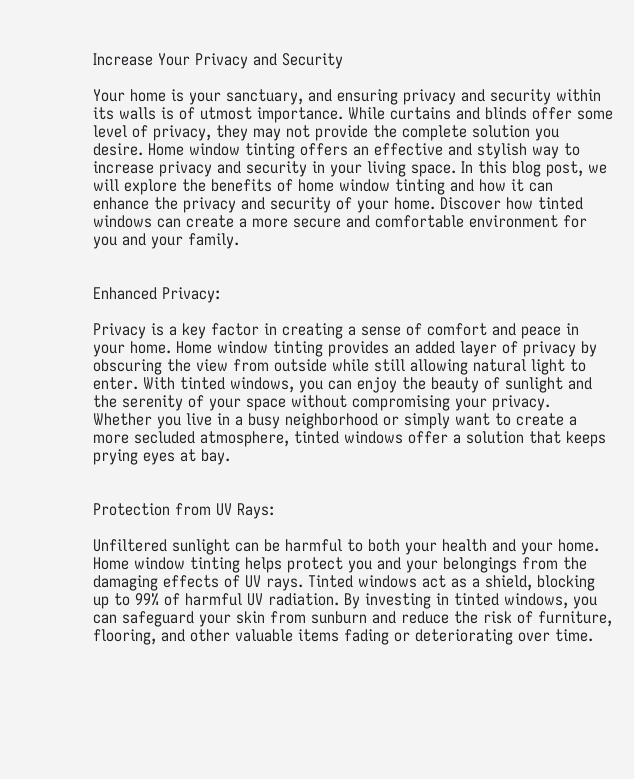Increase Your Privacy and Security

Your home is your sanctuary, and ensuring privacy and security within its walls is of utmost importance. While curtains and blinds offer some level of privacy, they may not provide the complete solution you desire. Home window tinting offers an effective and stylish way to increase privacy and security in your living space. In this blog post, we will explore the benefits of home window tinting and how it can enhance the privacy and security of your home. Discover how tinted windows can create a more secure and comfortable environment for you and your family.


Enhanced Privacy:

Privacy is a key factor in creating a sense of comfort and peace in your home. Home window tinting provides an added layer of privacy by obscuring the view from outside while still allowing natural light to enter. With tinted windows, you can enjoy the beauty of sunlight and the serenity of your space without compromising your privacy. Whether you live in a busy neighborhood or simply want to create a more secluded atmosphere, tinted windows offer a solution that keeps prying eyes at bay.


Protection from UV Rays:

Unfiltered sunlight can be harmful to both your health and your home. Home window tinting helps protect you and your belongings from the damaging effects of UV rays. Tinted windows act as a shield, blocking up to 99% of harmful UV radiation. By investing in tinted windows, you can safeguard your skin from sunburn and reduce the risk of furniture, flooring, and other valuable items fading or deteriorating over time.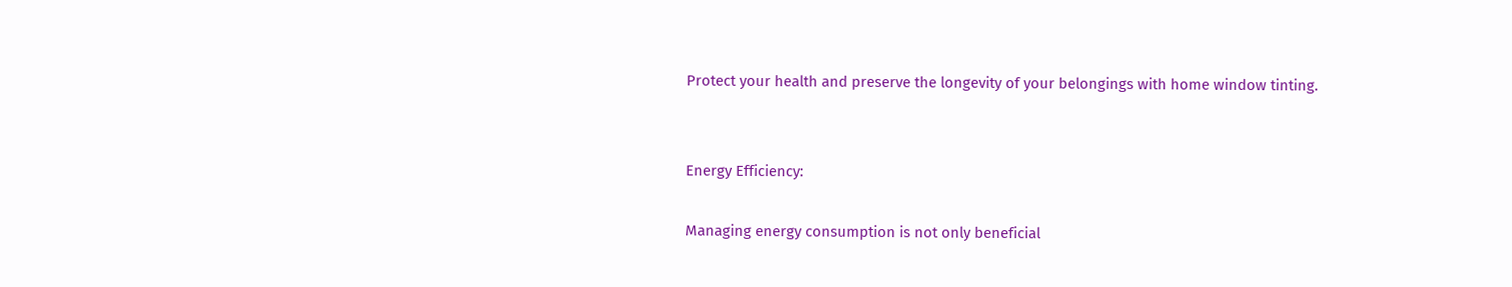Protect your health and preserve the longevity of your belongings with home window tinting.


Energy Efficiency:

Managing energy consumption is not only beneficial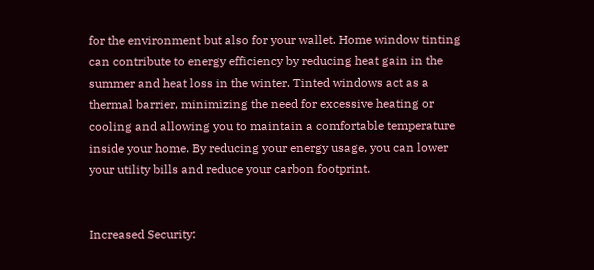for the environment but also for your wallet. Home window tinting can contribute to energy efficiency by reducing heat gain in the summer and heat loss in the winter. Tinted windows act as a thermal barrier, minimizing the need for excessive heating or cooling and allowing you to maintain a comfortable temperature inside your home. By reducing your energy usage, you can lower your utility bills and reduce your carbon footprint.


Increased Security: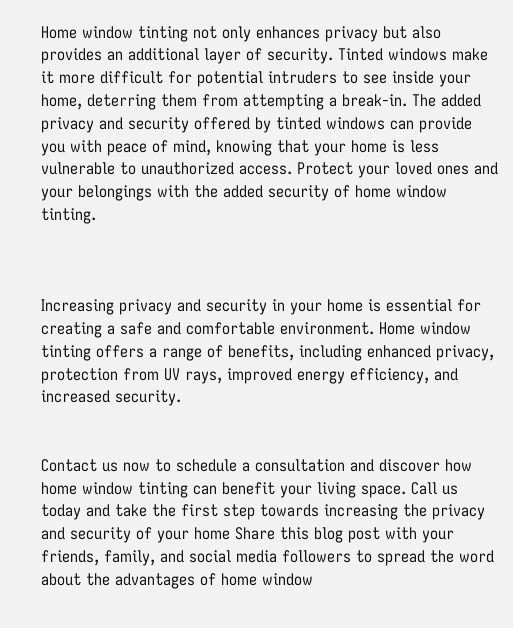Home window tinting not only enhances privacy but also provides an additional layer of security. Tinted windows make it more difficult for potential intruders to see inside your home, deterring them from attempting a break-in. The added privacy and security offered by tinted windows can provide you with peace of mind, knowing that your home is less vulnerable to unauthorized access. Protect your loved ones and your belongings with the added security of home window tinting.



Increasing privacy and security in your home is essential for creating a safe and comfortable environment. Home window tinting offers a range of benefits, including enhanced privacy, protection from UV rays, improved energy efficiency, and increased security.


Contact us now to schedule a consultation and discover how home window tinting can benefit your living space. Call us today and take the first step towards increasing the privacy and security of your home Share this blog post with your friends, family, and social media followers to spread the word about the advantages of home window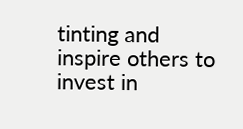tinting and inspire others to invest in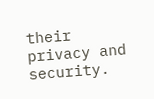their privacy and security.